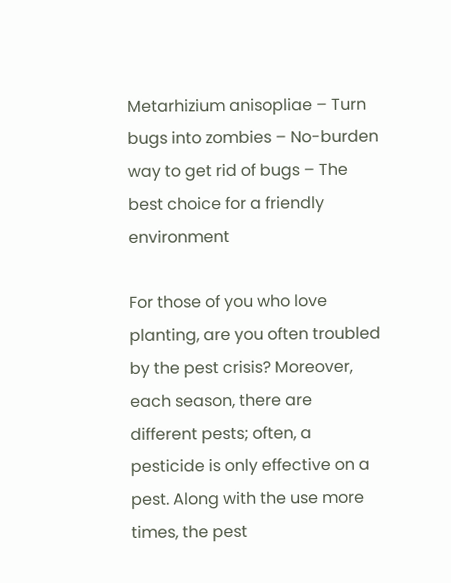Metarhizium anisopliae – Turn bugs into zombies – No-burden way to get rid of bugs – The best choice for a friendly environment

For those of you who love planting, are you often troubled by the pest crisis? Moreover, each season, there are different pests; often, a pesticide is only effective on a pest. Along with the use more times, the pest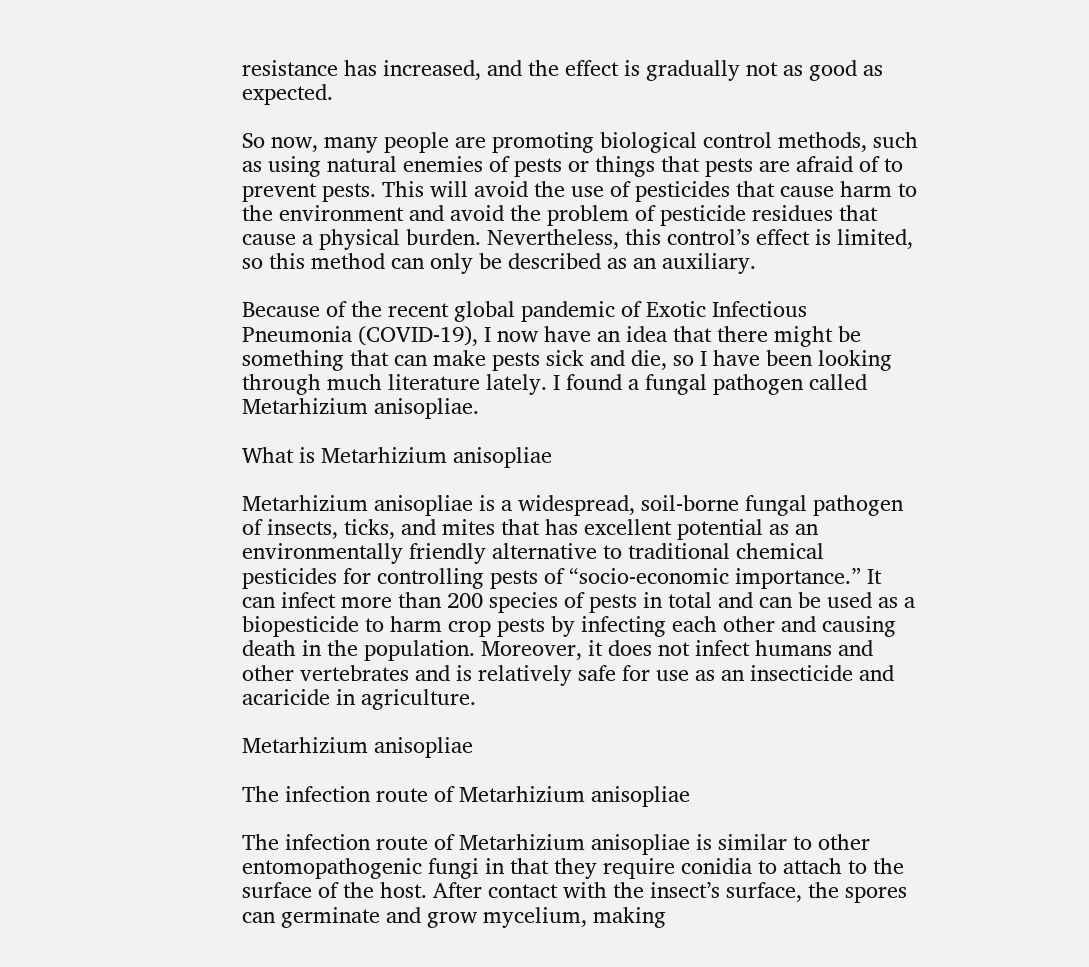resistance has increased, and the effect is gradually not as good as expected.

So now, many people are promoting biological control methods, such as using natural enemies of pests or things that pests are afraid of to prevent pests. This will avoid the use of pesticides that cause harm to the environment and avoid the problem of pesticide residues that cause a physical burden. Nevertheless, this control’s effect is limited, so this method can only be described as an auxiliary.

Because of the recent global pandemic of Exotic Infectious Pneumonia (COVID-19), I now have an idea that there might be something that can make pests sick and die, so I have been looking through much literature lately. I found a fungal pathogen called Metarhizium anisopliae.

What is Metarhizium anisopliae

Metarhizium anisopliae is a widespread, soil-borne fungal pathogen of insects, ticks, and mites that has excellent potential as an environmentally friendly alternative to traditional chemical pesticides for controlling pests of “socio-economic importance.” It can infect more than 200 species of pests in total and can be used as a biopesticide to harm crop pests by infecting each other and causing death in the population. Moreover, it does not infect humans and other vertebrates and is relatively safe for use as an insecticide and acaricide in agriculture.

Metarhizium anisopliae

The infection route of Metarhizium anisopliae

The infection route of Metarhizium anisopliae is similar to other entomopathogenic fungi in that they require conidia to attach to the surface of the host. After contact with the insect’s surface, the spores can germinate and grow mycelium, making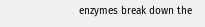enzymes break down the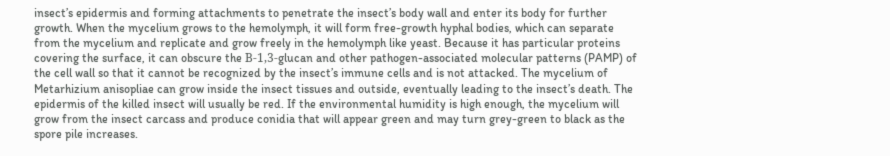insect’s epidermis and forming attachments to penetrate the insect’s body wall and enter its body for further growth. When the mycelium grows to the hemolymph, it will form free-growth hyphal bodies, which can separate from the mycelium and replicate and grow freely in the hemolymph like yeast. Because it has particular proteins covering the surface, it can obscure the Β-1,3-glucan and other pathogen-associated molecular patterns (PAMP) of the cell wall so that it cannot be recognized by the insect’s immune cells and is not attacked. The mycelium of Metarhizium anisopliae can grow inside the insect tissues and outside, eventually leading to the insect’s death. The epidermis of the killed insect will usually be red. If the environmental humidity is high enough, the mycelium will grow from the insect carcass and produce conidia that will appear green and may turn grey-green to black as the spore pile increases.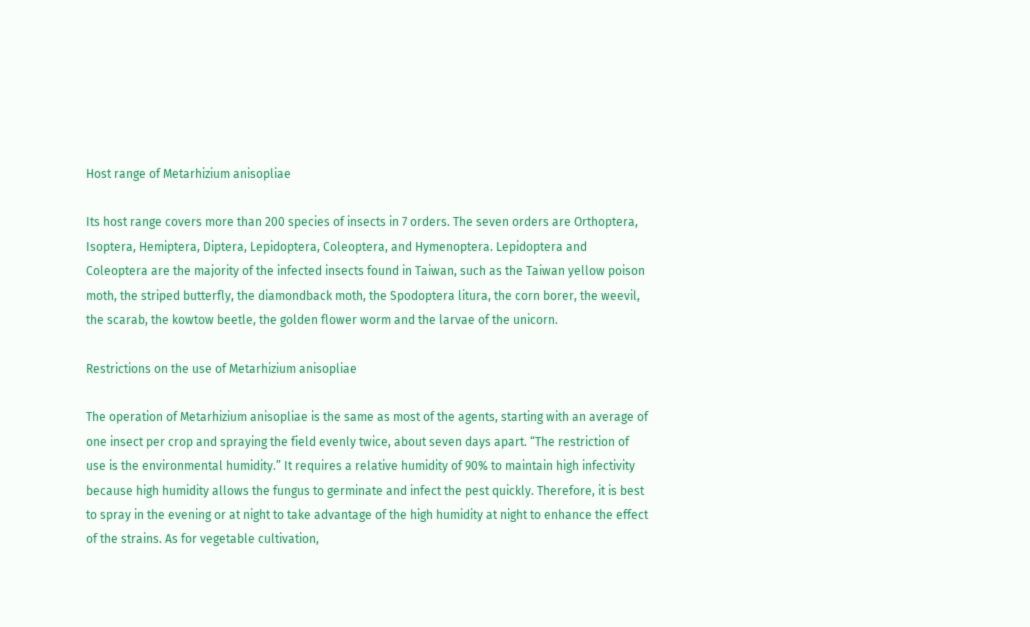Host range of Metarhizium anisopliae

Its host range covers more than 200 species of insects in 7 orders. The seven orders are Orthoptera, Isoptera, Hemiptera, Diptera, Lepidoptera, Coleoptera, and Hymenoptera. Lepidoptera and Coleoptera are the majority of the infected insects found in Taiwan, such as the Taiwan yellow poison moth, the striped butterfly, the diamondback moth, the Spodoptera litura, the corn borer, the weevil, the scarab, the kowtow beetle, the golden flower worm and the larvae of the unicorn.

Restrictions on the use of Metarhizium anisopliae

The operation of Metarhizium anisopliae is the same as most of the agents, starting with an average of one insect per crop and spraying the field evenly twice, about seven days apart. “The restriction of use is the environmental humidity.” It requires a relative humidity of 90% to maintain high infectivity because high humidity allows the fungus to germinate and infect the pest quickly. Therefore, it is best to spray in the evening or at night to take advantage of the high humidity at night to enhance the effect of the strains. As for vegetable cultivation,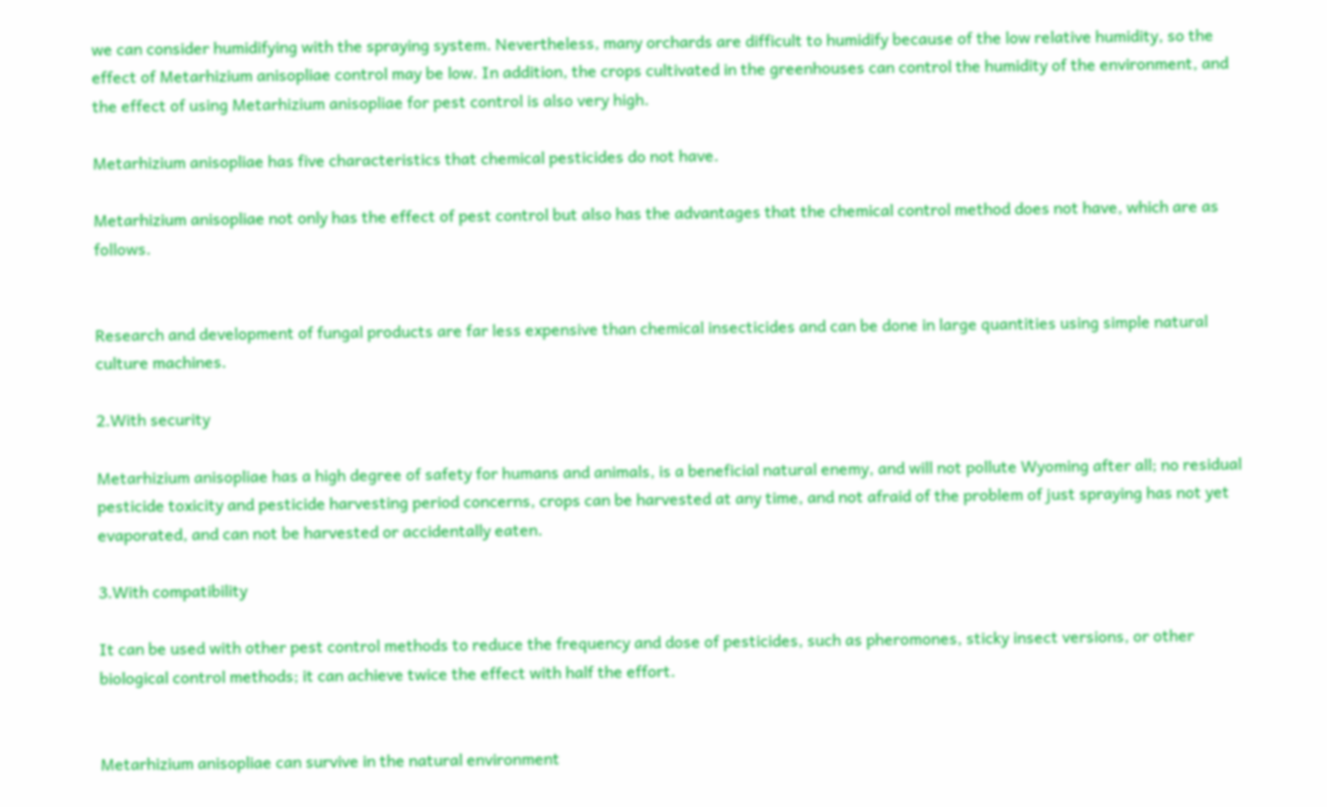we can consider humidifying with the spraying system. Nevertheless, many orchards are difficult to humidify because of the low relative humidity, so the effect of Metarhizium anisopliae control may be low. In addition, the crops cultivated in the greenhouses can control the humidity of the environment, and the effect of using Metarhizium anisopliae for pest control is also very high.

Metarhizium anisopliae has five characteristics that chemical pesticides do not have.

Metarhizium anisopliae not only has the effect of pest control but also has the advantages that the chemical control method does not have, which are as follows.


Research and development of fungal products are far less expensive than chemical insecticides and can be done in large quantities using simple natural culture machines.

2.With security

Metarhizium anisopliae has a high degree of safety for humans and animals, is a beneficial natural enemy, and will not pollute Wyoming after all; no residual pesticide toxicity and pesticide harvesting period concerns, crops can be harvested at any time, and not afraid of the problem of just spraying has not yet evaporated, and can not be harvested or accidentally eaten.

3.With compatibility

It can be used with other pest control methods to reduce the frequency and dose of pesticides, such as pheromones, sticky insect versions, or other biological control methods; it can achieve twice the effect with half the effort.


Metarhizium anisopliae can survive in the natural environment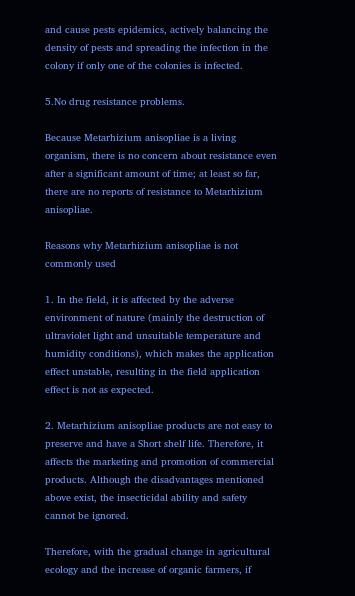and cause pests epidemics, actively balancing the density of pests and spreading the infection in the colony if only one of the colonies is infected.

5.No drug resistance problems.

Because Metarhizium anisopliae is a living organism, there is no concern about resistance even after a significant amount of time; at least so far, there are no reports of resistance to Metarhizium anisopliae.

Reasons why Metarhizium anisopliae is not commonly used

1. In the field, it is affected by the adverse environment of nature (mainly the destruction of ultraviolet light and unsuitable temperature and humidity conditions), which makes the application effect unstable, resulting in the field application effect is not as expected.

2. Metarhizium anisopliae products are not easy to preserve and have a Short shelf life. Therefore, it affects the marketing and promotion of commercial products. Although the disadvantages mentioned above exist, the insecticidal ability and safety cannot be ignored.

Therefore, with the gradual change in agricultural ecology and the increase of organic farmers, if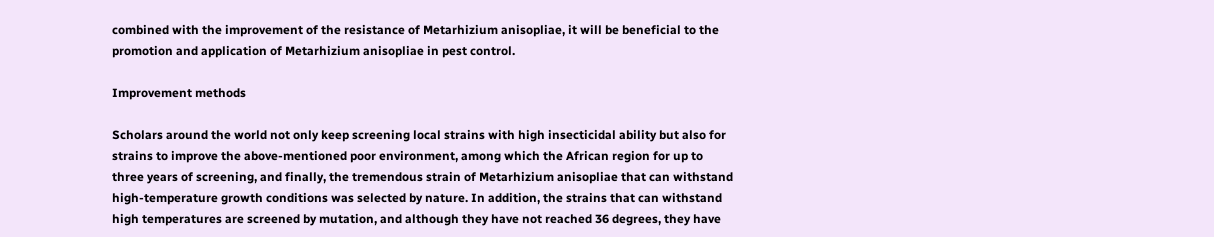combined with the improvement of the resistance of Metarhizium anisopliae, it will be beneficial to the promotion and application of Metarhizium anisopliae in pest control.

Improvement methods

Scholars around the world not only keep screening local strains with high insecticidal ability but also for strains to improve the above-mentioned poor environment, among which the African region for up to three years of screening, and finally, the tremendous strain of Metarhizium anisopliae that can withstand high-temperature growth conditions was selected by nature. In addition, the strains that can withstand high temperatures are screened by mutation, and although they have not reached 36 degrees, they have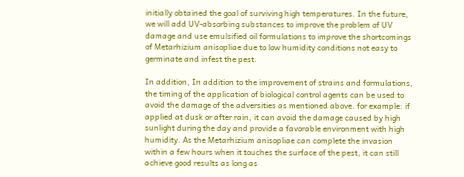initially obtained the goal of surviving high temperatures. In the future, we will add UV-absorbing substances to improve the problem of UV damage and use emulsified oil formulations to improve the shortcomings of Metarhizium anisopliae due to low humidity conditions not easy to germinate and infest the pest.

In addition, In addition to the improvement of strains and formulations, the timing of the application of biological control agents can be used to avoid the damage of the adversities as mentioned above. for example: if applied at dusk or after rain, it can avoid the damage caused by high sunlight during the day and provide a favorable environment with high humidity. As the Metarhizium anisopliae can complete the invasion within a few hours when it touches the surface of the pest, it can still achieve good results as long as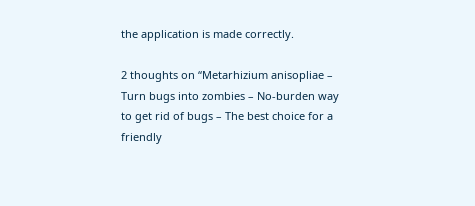the application is made correctly.

2 thoughts on “Metarhizium anisopliae – Turn bugs into zombies – No-burden way to get rid of bugs – The best choice for a friendly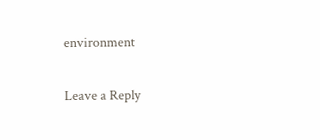environment

Leave a Reply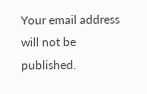Your email address will not be published.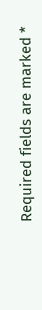Required fields are marked *